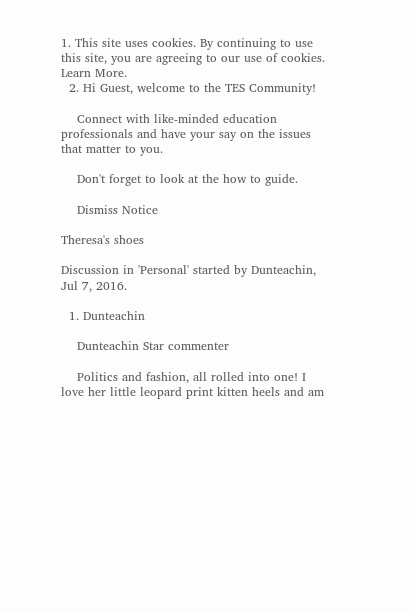1. This site uses cookies. By continuing to use this site, you are agreeing to our use of cookies. Learn More.
  2. Hi Guest, welcome to the TES Community!

    Connect with like-minded education professionals and have your say on the issues that matter to you.

    Don't forget to look at the how to guide.

    Dismiss Notice

Theresa's shoes

Discussion in 'Personal' started by Dunteachin, Jul 7, 2016.

  1. Dunteachin

    Dunteachin Star commenter

    Politics and fashion, all rolled into one! I love her little leopard print kitten heels and am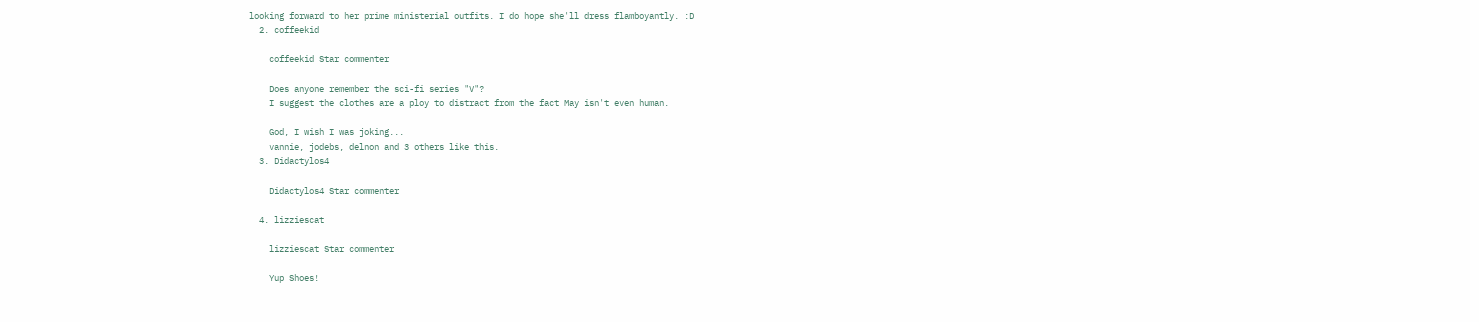looking forward to her prime ministerial outfits. I do hope she'll dress flamboyantly. :D
  2. coffeekid

    coffeekid Star commenter

    Does anyone remember the sci-fi series "V"?
    I suggest the clothes are a ploy to distract from the fact May isn't even human.

    God, I wish I was joking...
    vannie, jodebs, delnon and 3 others like this.
  3. Didactylos4

    Didactylos4 Star commenter

  4. lizziescat

    lizziescat Star commenter

    Yup Shoes!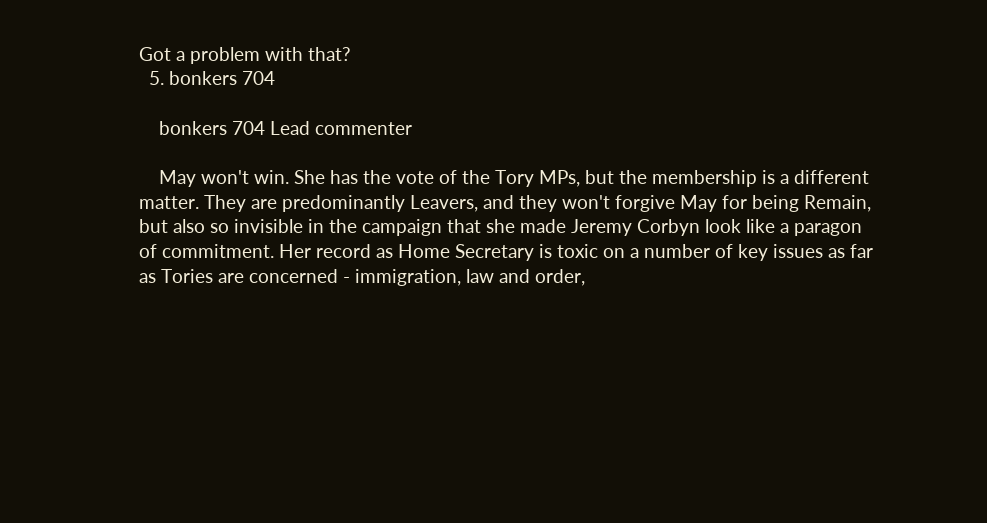Got a problem with that?
  5. bonkers 704

    bonkers 704 Lead commenter

    May won't win. She has the vote of the Tory MPs, but the membership is a different matter. They are predominantly Leavers, and they won't forgive May for being Remain, but also so invisible in the campaign that she made Jeremy Corbyn look like a paragon of commitment. Her record as Home Secretary is toxic on a number of key issues as far as Tories are concerned - immigration, law and order,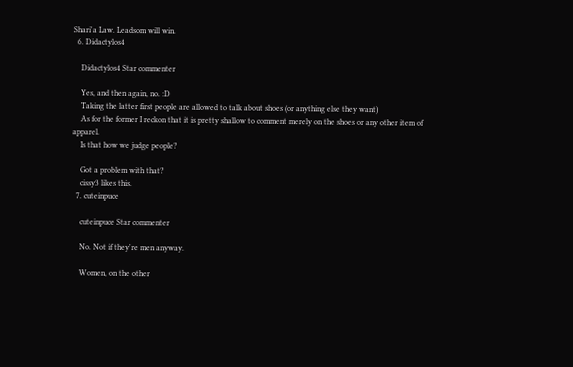Shari'a Law. Leadsom will win.
  6. Didactylos4

    Didactylos4 Star commenter

    Yes, and then again, no. :D
    Taking the latter first people are allowed to talk about shoes (or anything else they want)
    As for the former I reckon that it is pretty shallow to comment merely on the shoes or any other item of apparel.
    Is that how we judge people?

    Got a problem with that?
    cissy3 likes this.
  7. cuteinpuce

    cuteinpuce Star commenter

    No. Not if they're men anyway.

    Women, on the other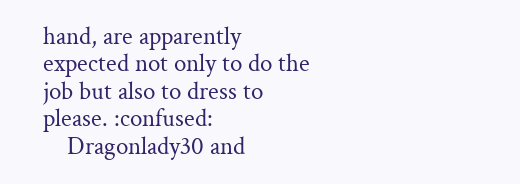hand, are apparently expected not only to do the job but also to dress to please. :confused:
    Dragonlady30 and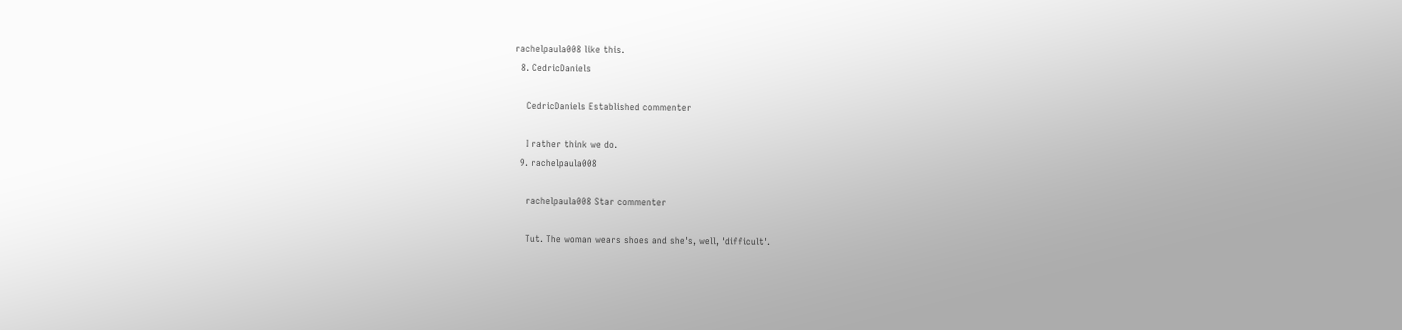rachelpaula008 like this.
  8. CedricDaniels

    CedricDaniels Established commenter

    I rather think we do.
  9. rachelpaula008

    rachelpaula008 Star commenter

    Tut. The woman wears shoes and she's, well, 'difficult'.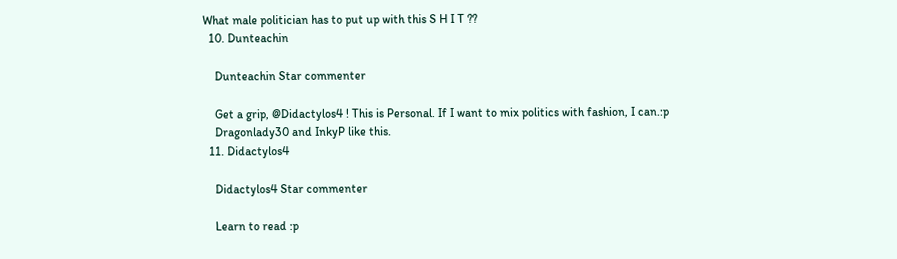What male politician has to put up with this S H I T ??
  10. Dunteachin

    Dunteachin Star commenter

    Get a grip, @Didactylos4 ! This is Personal. If I want to mix politics with fashion, I can.:p
    Dragonlady30 and InkyP like this.
  11. Didactylos4

    Didactylos4 Star commenter

    Learn to read :p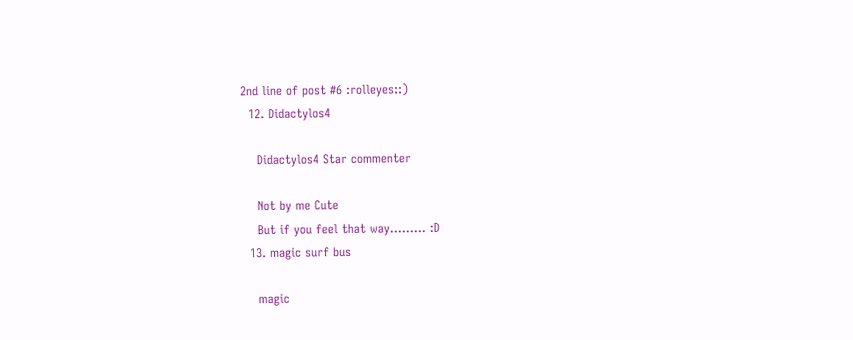2nd line of post #6 :rolleyes::)
  12. Didactylos4

    Didactylos4 Star commenter

    Not by me Cute
    But if you feel that way......... :D
  13. magic surf bus

    magic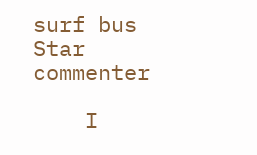surf bus Star commenter

    I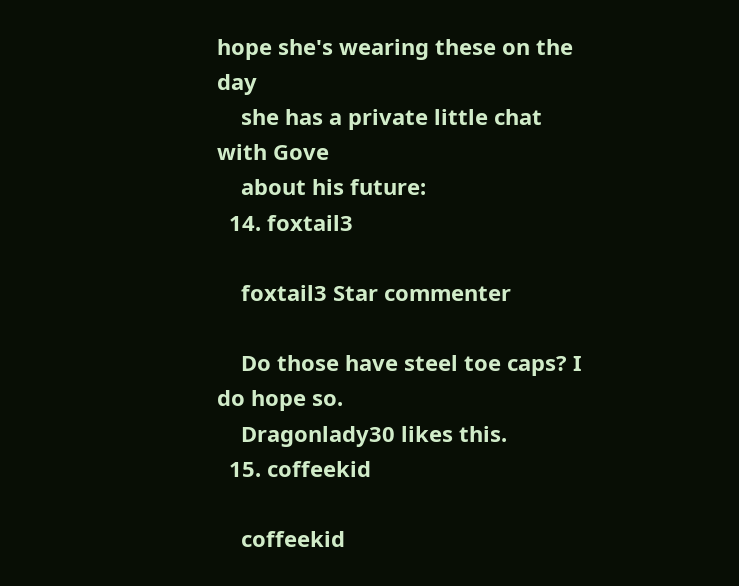hope she's wearing these on the day
    she has a private little chat with Gove
    about his future:
  14. foxtail3

    foxtail3 Star commenter

    Do those have steel toe caps? I do hope so.
    Dragonlady30 likes this.
  15. coffeekid

    coffeekid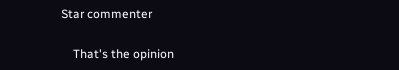Star commenter

    That's the opinion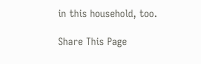in this household, too.

Share This Page